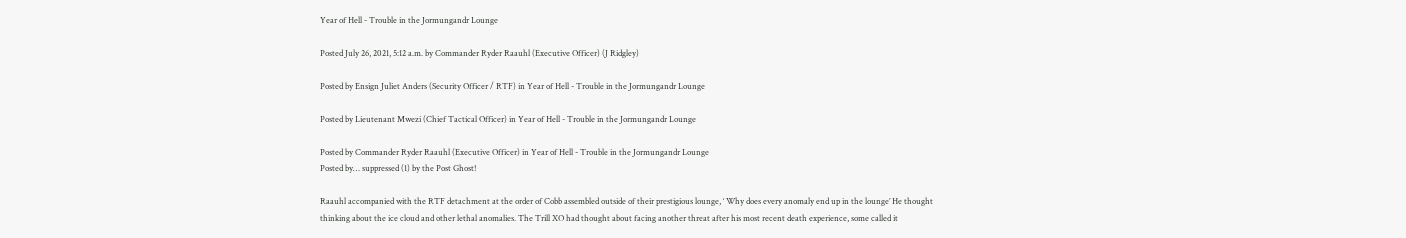Year of Hell - Trouble in the Jormungandr Lounge

Posted July 26, 2021, 5:12 a.m. by Commander Ryder Raauhl (Executive Officer) (J Ridgley)

Posted by Ensign Juliet Anders (Security Officer / RTF) in Year of Hell - Trouble in the Jormungandr Lounge

Posted by Lieutenant Mwezi (Chief Tactical Officer) in Year of Hell - Trouble in the Jormungandr Lounge

Posted by Commander Ryder Raauhl (Executive Officer) in Year of Hell - Trouble in the Jormungandr Lounge
Posted by… suppressed (1) by the Post Ghost!

Raauhl accompanied with the RTF detachment at the order of Cobb assembled outside of their prestigious lounge, ‘ Why does every anomaly end up in the lounge’ He thought thinking about the ice cloud and other lethal anomalies. The Trill XO had thought about facing another threat after his most recent death experience, some called it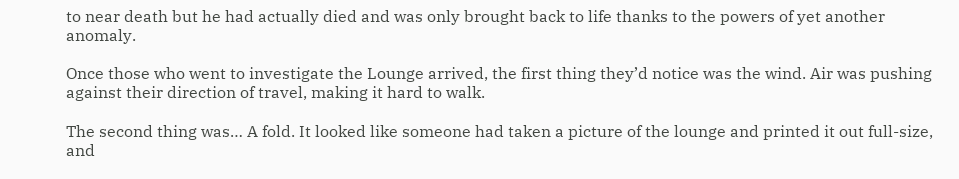to near death but he had actually died and was only brought back to life thanks to the powers of yet another anomaly.

Once those who went to investigate the Lounge arrived, the first thing they’d notice was the wind. Air was pushing against their direction of travel, making it hard to walk.

The second thing was… A fold. It looked like someone had taken a picture of the lounge and printed it out full-size, and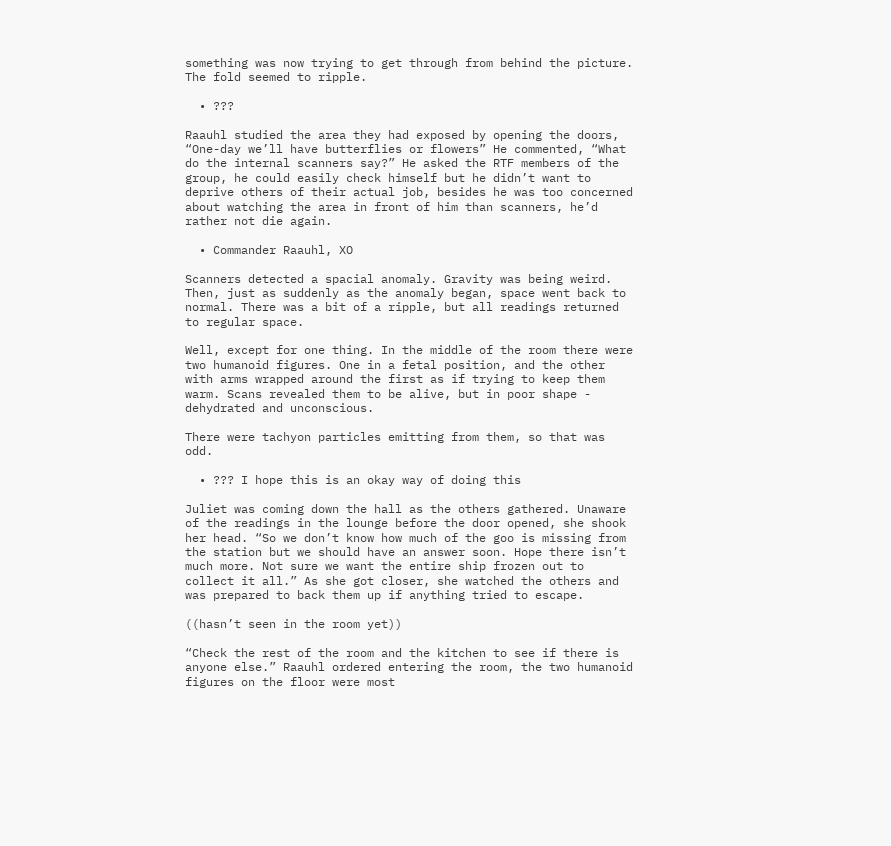something was now trying to get through from behind the picture. The fold seemed to ripple.

  • ???

Raauhl studied the area they had exposed by opening the doors, “One-day we’ll have butterflies or flowers” He commented, “What do the internal scanners say?” He asked the RTF members of the group, he could easily check himself but he didn’t want to deprive others of their actual job, besides he was too concerned about watching the area in front of him than scanners, he’d rather not die again.

  • Commander Raauhl, XO

Scanners detected a spacial anomaly. Gravity was being weird. Then, just as suddenly as the anomaly began, space went back to normal. There was a bit of a ripple, but all readings returned to regular space.

Well, except for one thing. In the middle of the room there were two humanoid figures. One in a fetal position, and the other with arms wrapped around the first as if trying to keep them warm. Scans revealed them to be alive, but in poor shape - dehydrated and unconscious.

There were tachyon particles emitting from them, so that was odd.

  • ??? I hope this is an okay way of doing this

Juliet was coming down the hall as the others gathered. Unaware of the readings in the lounge before the door opened, she shook her head. “So we don’t know how much of the goo is missing from the station but we should have an answer soon. Hope there isn’t much more. Not sure we want the entire ship frozen out to collect it all.” As she got closer, she watched the others and was prepared to back them up if anything tried to escape.

((hasn’t seen in the room yet))

“Check the rest of the room and the kitchen to see if there is anyone else.” Raauhl ordered entering the room, the two humanoid figures on the floor were most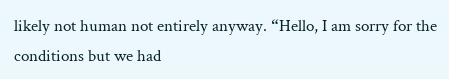likely not human not entirely anyway. “Hello, I am sorry for the conditions but we had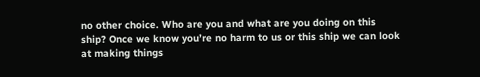no other choice. Who are you and what are you doing on this ship? Once we know you’re no harm to us or this ship we can look at making things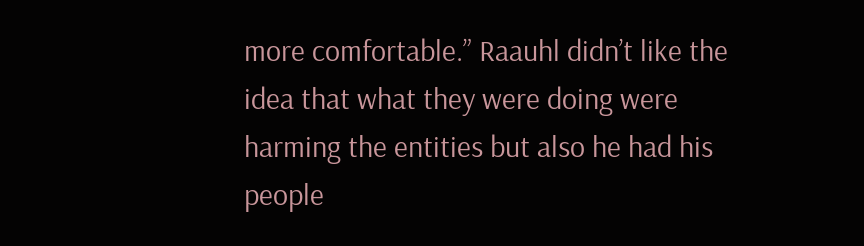more comfortable.” Raauhl didn’t like the idea that what they were doing were harming the entities but also he had his people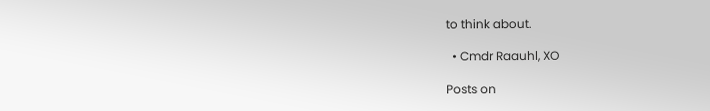to think about.

  • Cmdr Raauhl, XO

Posts on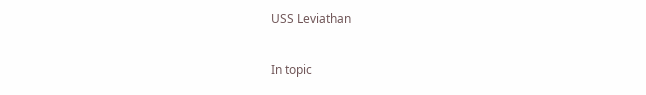USS Leviathan

In topic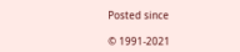Posted since

© 1991-2021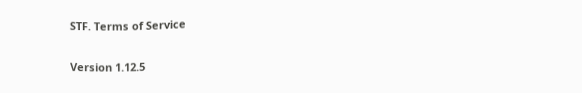STF. Terms of Service

Version 1.12.5